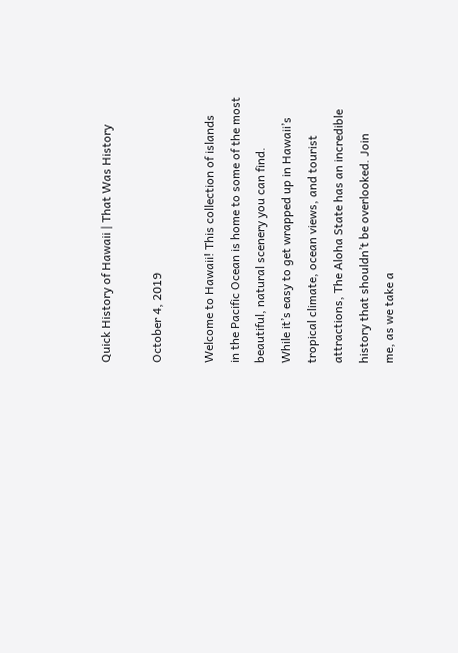Quick History of Hawaii | That Was History

October 4, 2019

Welcome to Hawaii! This collection of islands
in the Pacific Ocean is home to some of the most beautiful, natural scenery you can find.
While it’s easy to get wrapped up in Hawaii’s tropical climate, ocean views, and tourist
attractions, The Aloha State has an incredible history that shouldn’t be overlooked. Join
me, as we take a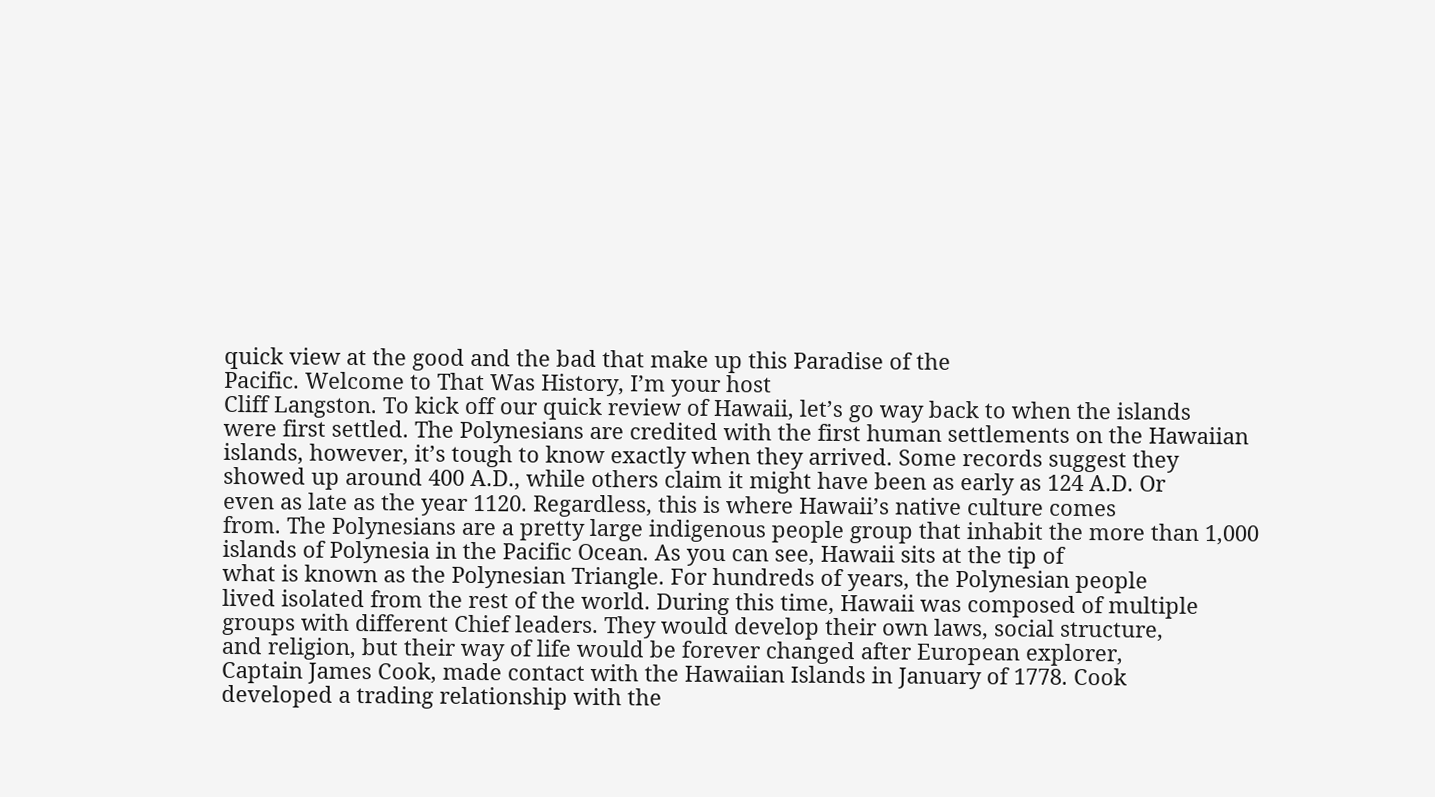quick view at the good and the bad that make up this Paradise of the
Pacific. Welcome to That Was History, I’m your host
Cliff Langston. To kick off our quick review of Hawaii, let’s go way back to when the islands
were first settled. The Polynesians are credited with the first human settlements on the Hawaiian
islands, however, it’s tough to know exactly when they arrived. Some records suggest they
showed up around 400 A.D., while others claim it might have been as early as 124 A.D. Or
even as late as the year 1120. Regardless, this is where Hawaii’s native culture comes
from. The Polynesians are a pretty large indigenous people group that inhabit the more than 1,000
islands of Polynesia in the Pacific Ocean. As you can see, Hawaii sits at the tip of
what is known as the Polynesian Triangle. For hundreds of years, the Polynesian people
lived isolated from the rest of the world. During this time, Hawaii was composed of multiple
groups with different Chief leaders. They would develop their own laws, social structure,
and religion, but their way of life would be forever changed after European explorer,
Captain James Cook, made contact with the Hawaiian Islands in January of 1778. Cook
developed a trading relationship with the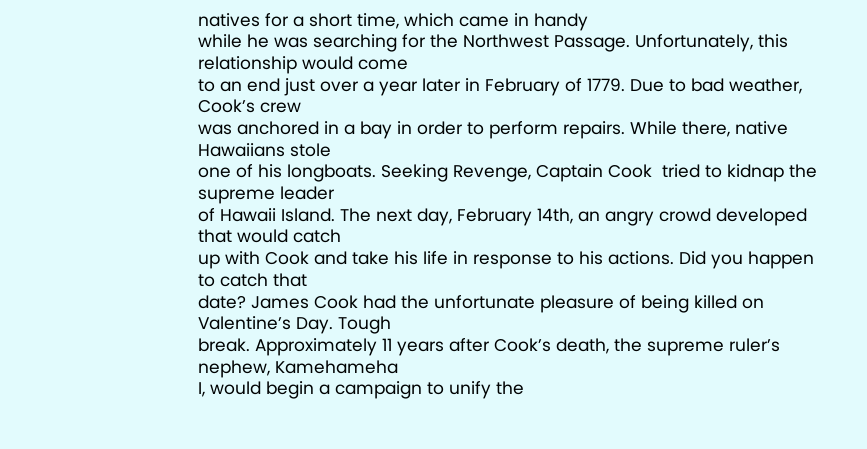natives for a short time, which came in handy
while he was searching for the Northwest Passage. Unfortunately, this relationship would come
to an end just over a year later in February of 1779. Due to bad weather, Cook’s crew
was anchored in a bay in order to perform repairs. While there, native Hawaiians stole
one of his longboats. Seeking Revenge, Captain Cook  tried to kidnap the supreme leader
of Hawaii Island. The next day, February 14th, an angry crowd developed that would catch
up with Cook and take his life in response to his actions. Did you happen to catch that
date? James Cook had the unfortunate pleasure of being killed on Valentine’s Day. Tough
break. Approximately 11 years after Cook’s death, the supreme ruler’s nephew, Kamehameha
I, would begin a campaign to unify the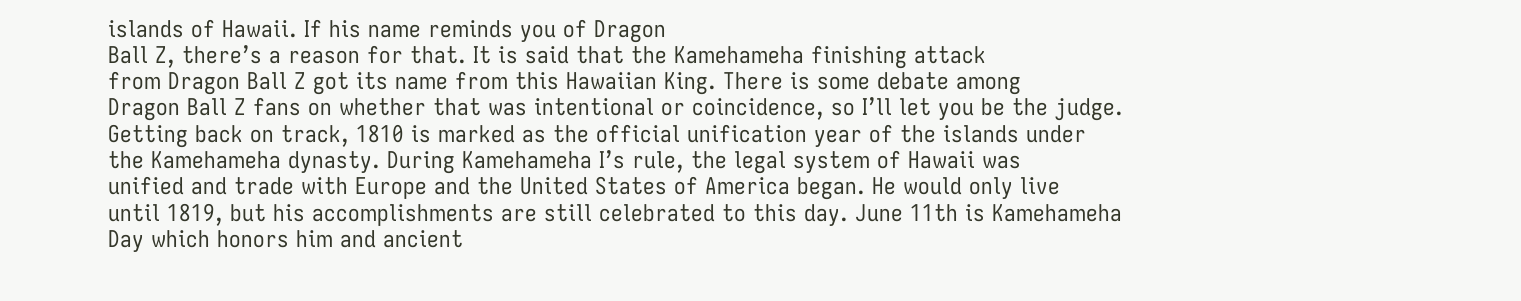islands of Hawaii. If his name reminds you of Dragon
Ball Z, there’s a reason for that. It is said that the Kamehameha finishing attack
from Dragon Ball Z got its name from this Hawaiian King. There is some debate among
Dragon Ball Z fans on whether that was intentional or coincidence, so I’ll let you be the judge.
Getting back on track, 1810 is marked as the official unification year of the islands under
the Kamehameha dynasty. During Kamehameha I’s rule, the legal system of Hawaii was
unified and trade with Europe and the United States of America began. He would only live
until 1819, but his accomplishments are still celebrated to this day. June 11th is Kamehameha
Day which honors him and ancient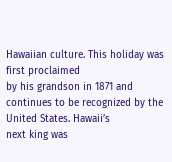Hawaiian culture. This holiday was first proclaimed
by his grandson in 1871 and continues to be recognized by the United States. Hawaii’s
next king was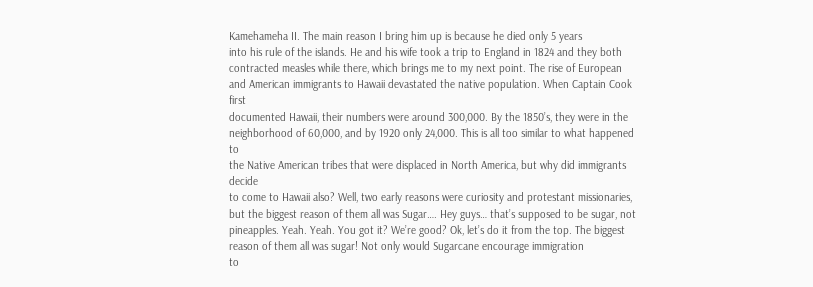Kamehameha II. The main reason I bring him up is because he died only 5 years
into his rule of the islands. He and his wife took a trip to England in 1824 and they both
contracted measles while there, which brings me to my next point. The rise of European
and American immigrants to Hawaii devastated the native population. When Captain Cook first
documented Hawaii, their numbers were around 300,000. By the 1850’s, they were in the
neighborhood of 60,000, and by 1920 only 24,000. This is all too similar to what happened to
the Native American tribes that were displaced in North America, but why did immigrants decide
to come to Hawaii also? Well, two early reasons were curiosity and protestant missionaries,
but the biggest reason of them all was Sugar…. Hey guys… that’s supposed to be sugar, not
pineapples. Yeah. Yeah. You got it? We’re good? Ok, let’s do it from the top. The biggest
reason of them all was sugar! Not only would Sugarcane encourage immigration
to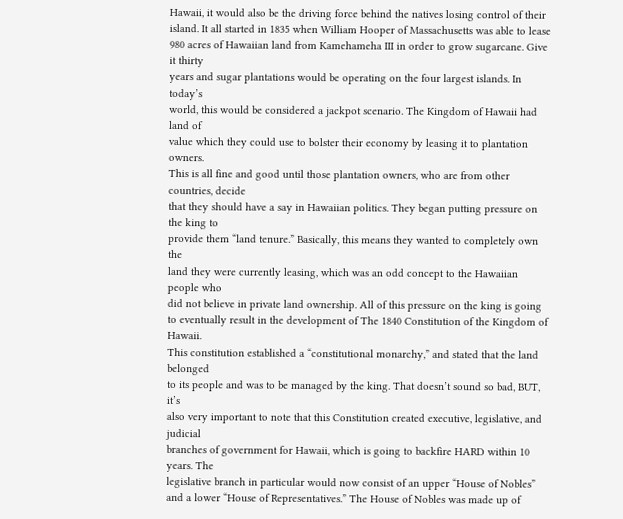Hawaii, it would also be the driving force behind the natives losing control of their
island. It all started in 1835 when William Hooper of Massachusetts was able to lease
980 acres of Hawaiian land from Kamehameha III in order to grow sugarcane. Give it thirty
years and sugar plantations would be operating on the four largest islands. In today’s
world, this would be considered a jackpot scenario. The Kingdom of Hawaii had land of
value which they could use to bolster their economy by leasing it to plantation owners.
This is all fine and good until those plantation owners, who are from other countries, decide
that they should have a say in Hawaiian politics. They began putting pressure on the king to
provide them “land tenure.” Basically, this means they wanted to completely own the
land they were currently leasing, which was an odd concept to the Hawaiian people who
did not believe in private land ownership. All of this pressure on the king is going
to eventually result in the development of The 1840 Constitution of the Kingdom of Hawaii.
This constitution established a “constitutional monarchy,” and stated that the land belonged
to its people and was to be managed by the king. That doesn’t sound so bad, BUT, it’s
also very important to note that this Constitution created executive, legislative, and judicial
branches of government for Hawaii, which is going to backfire HARD within 10 years. The
legislative branch in particular would now consist of an upper “House of Nobles”
and a lower “House of Representatives.” The House of Nobles was made up of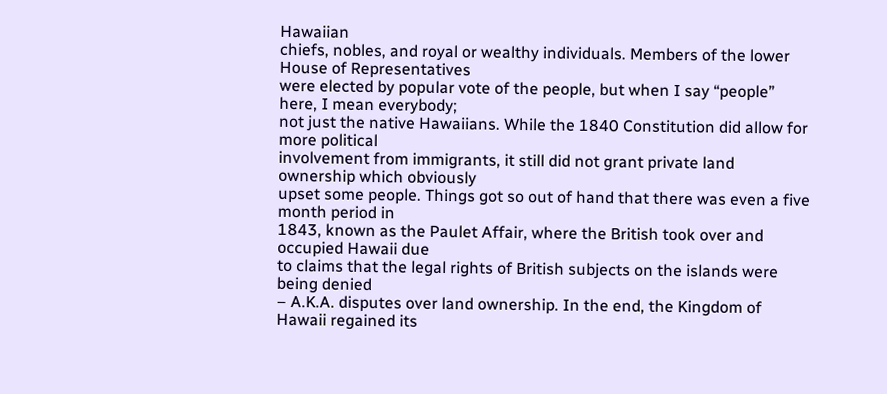Hawaiian
chiefs, nobles, and royal or wealthy individuals. Members of the lower House of Representatives
were elected by popular vote of the people, but when I say “people” here, I mean everybody;
not just the native Hawaiians. While the 1840 Constitution did allow for more political
involvement from immigrants, it still did not grant private land ownership which obviously
upset some people. Things got so out of hand that there was even a five month period in
1843, known as the Paulet Affair, where the British took over and occupied Hawaii due
to claims that the legal rights of British subjects on the islands were being denied
– A.K.A. disputes over land ownership. In the end, the Kingdom of Hawaii regained its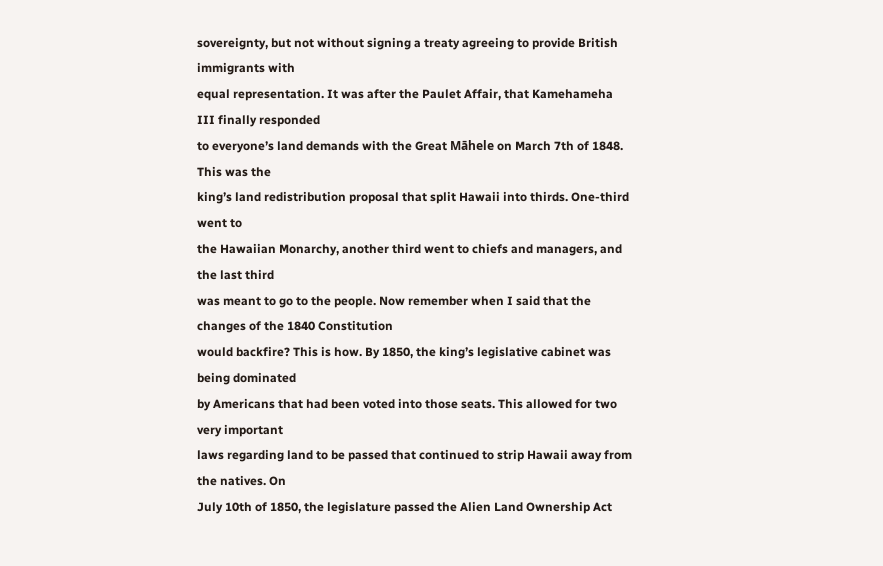sovereignty, but not without signing a treaty agreeing to provide British immigrants with
equal representation. It was after the Paulet Affair, that Kamehameha III finally responded
to everyone’s land demands with the Great Māhele on March 7th of 1848. This was the
king’s land redistribution proposal that split Hawaii into thirds. One-third went to
the Hawaiian Monarchy, another third went to chiefs and managers, and the last third
was meant to go to the people. Now remember when I said that the changes of the 1840 Constitution
would backfire? This is how. By 1850, the king’s legislative cabinet was being dominated
by Americans that had been voted into those seats. This allowed for two very important
laws regarding land to be passed that continued to strip Hawaii away from the natives. On
July 10th of 1850, the legislature passed the Alien Land Ownership Act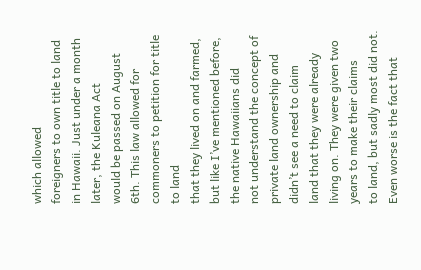which allowed
foreigners to own title to land in Hawaii. Just under a month later, the Kuleana Act
would be passed on August 6th. This law allowed for commoners to petition for title to land
that they lived on and farmed, but like I’ve mentioned before, the native Hawaiians did
not understand the concept of private land ownership and didn’t see a need to claim
land that they were already living on. They were given two years to make their claims
to land, but sadly most did not. Even worse is the fact that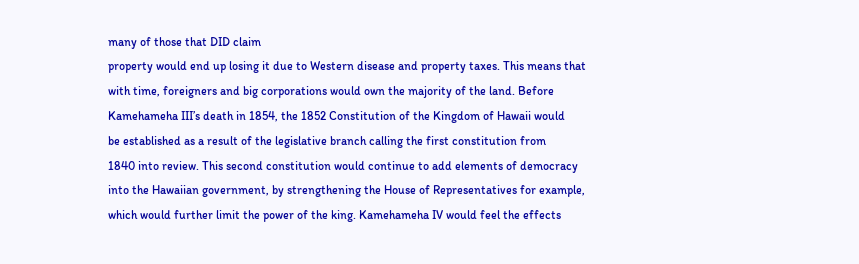many of those that DID claim
property would end up losing it due to Western disease and property taxes. This means that
with time, foreigners and big corporations would own the majority of the land. Before
Kamehameha III’s death in 1854, the 1852 Constitution of the Kingdom of Hawaii would
be established as a result of the legislative branch calling the first constitution from
1840 into review. This second constitution would continue to add elements of democracy
into the Hawaiian government, by strengthening the House of Representatives for example,
which would further limit the power of the king. Kamehameha IV would feel the effects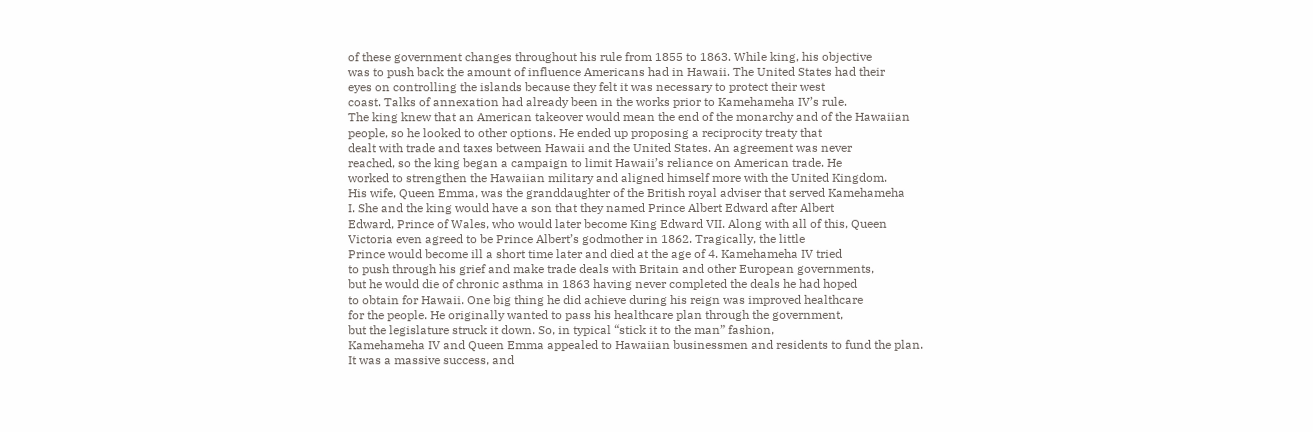of these government changes throughout his rule from 1855 to 1863. While king, his objective
was to push back the amount of influence Americans had in Hawaii. The United States had their
eyes on controlling the islands because they felt it was necessary to protect their west
coast. Talks of annexation had already been in the works prior to Kamehameha IV’s rule.
The king knew that an American takeover would mean the end of the monarchy and of the Hawaiian
people, so he looked to other options. He ended up proposing a reciprocity treaty that
dealt with trade and taxes between Hawaii and the United States. An agreement was never
reached, so the king began a campaign to limit Hawaii’s reliance on American trade. He
worked to strengthen the Hawaiian military and aligned himself more with the United Kingdom.
His wife, Queen Emma, was the granddaughter of the British royal adviser that served Kamehameha
I. She and the king would have a son that they named Prince Albert Edward after Albert
Edward, Prince of Wales, who would later become King Edward VII. Along with all of this, Queen
Victoria even agreed to be Prince Albert’s godmother in 1862. Tragically, the little
Prince would become ill a short time later and died at the age of 4. Kamehameha IV tried
to push through his grief and make trade deals with Britain and other European governments,
but he would die of chronic asthma in 1863 having never completed the deals he had hoped
to obtain for Hawaii. One big thing he did achieve during his reign was improved healthcare
for the people. He originally wanted to pass his healthcare plan through the government,
but the legislature struck it down. So, in typical “stick it to the man” fashion,
Kamehameha IV and Queen Emma appealed to Hawaiian businessmen and residents to fund the plan.
It was a massive success, and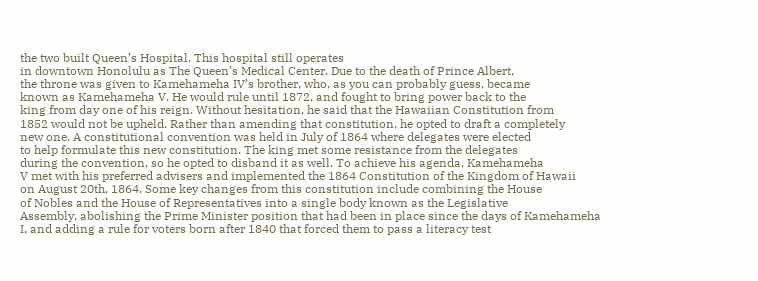the two built Queen’s Hospital. This hospital still operates
in downtown Honolulu as The Queen’s Medical Center. Due to the death of Prince Albert,
the throne was given to Kamehameha IV’s brother, who, as you can probably guess, became
known as Kamehameha V. He would rule until 1872, and fought to bring power back to the
king from day one of his reign. Without hesitation, he said that the Hawaiian Constitution from
1852 would not be upheld. Rather than amending that constitution, he opted to draft a completely
new one. A constitutional convention was held in July of 1864 where delegates were elected
to help formulate this new constitution. The king met some resistance from the delegates
during the convention, so he opted to disband it as well. To achieve his agenda, Kamehameha
V met with his preferred advisers and implemented the 1864 Constitution of the Kingdom of Hawaii
on August 20th, 1864. Some key changes from this constitution include combining the House
of Nobles and the House of Representatives into a single body known as the Legislative
Assembly, abolishing the Prime Minister position that had been in place since the days of Kamehameha
I, and adding a rule for voters born after 1840 that forced them to pass a literacy test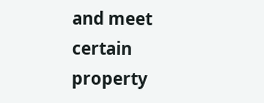and meet certain property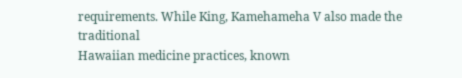requirements. While King, Kamehameha V also made the traditional
Hawaiian medicine practices, known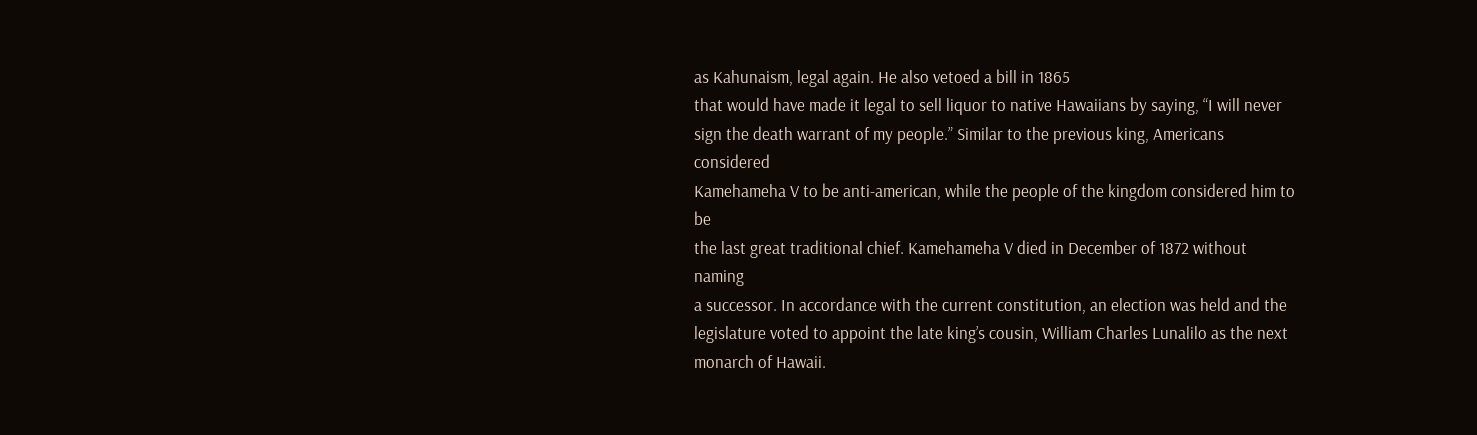as Kahunaism, legal again. He also vetoed a bill in 1865
that would have made it legal to sell liquor to native Hawaiians by saying, “I will never
sign the death warrant of my people.” Similar to the previous king, Americans considered
Kamehameha V to be anti-american, while the people of the kingdom considered him to be
the last great traditional chief. Kamehameha V died in December of 1872 without naming
a successor. In accordance with the current constitution, an election was held and the
legislature voted to appoint the late king’s cousin, William Charles Lunalilo as the next
monarch of Hawaii.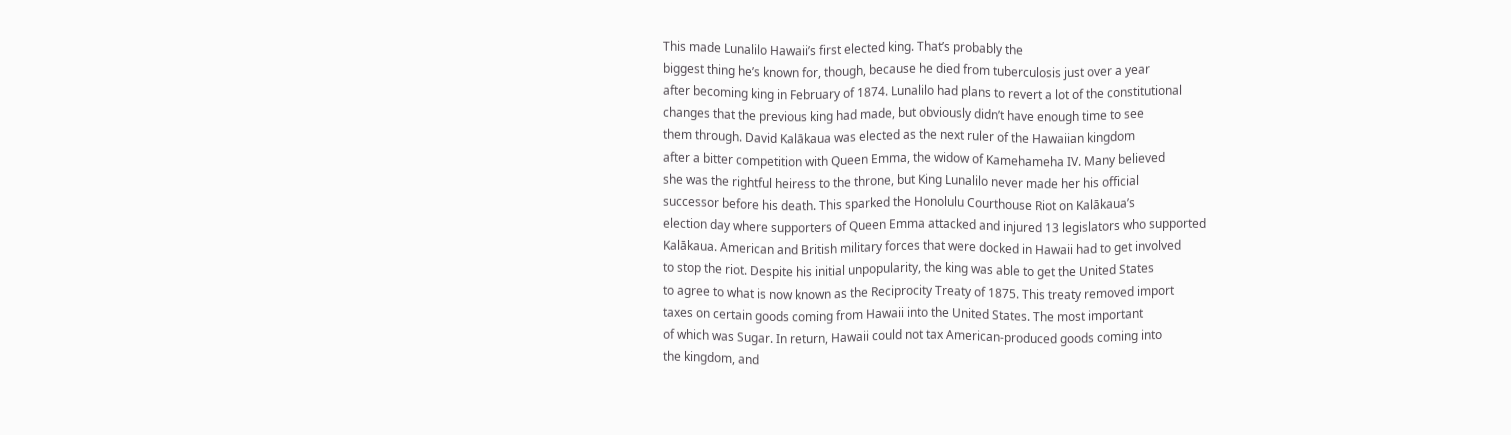This made Lunalilo Hawaii’s first elected king. That’s probably the
biggest thing he’s known for, though, because he died from tuberculosis just over a year
after becoming king in February of 1874. Lunalilo had plans to revert a lot of the constitutional
changes that the previous king had made, but obviously didn’t have enough time to see
them through. David Kalākaua was elected as the next ruler of the Hawaiian kingdom
after a bitter competition with Queen Emma, the widow of Kamehameha IV. Many believed
she was the rightful heiress to the throne, but King Lunalilo never made her his official
successor before his death. This sparked the Honolulu Courthouse Riot on Kalākaua’s
election day where supporters of Queen Emma attacked and injured 13 legislators who supported
Kalākaua. American and British military forces that were docked in Hawaii had to get involved
to stop the riot. Despite his initial unpopularity, the king was able to get the United States
to agree to what is now known as the Reciprocity Treaty of 1875. This treaty removed import
taxes on certain goods coming from Hawaii into the United States. The most important
of which was Sugar. In return, Hawaii could not tax American-produced goods coming into
the kingdom, and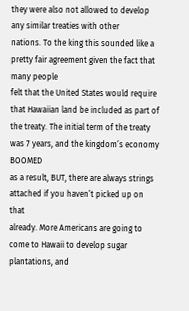they were also not allowed to develop any similar treaties with other
nations. To the king this sounded like a pretty fair agreement given the fact that many people
felt that the United States would require that Hawaiian land be included as part of
the treaty. The initial term of the treaty was 7 years, and the kingdom’s economy BOOMED
as a result, BUT, there are always strings attached if you haven’t picked up on that
already. More Americans are going to come to Hawaii to develop sugar plantations, and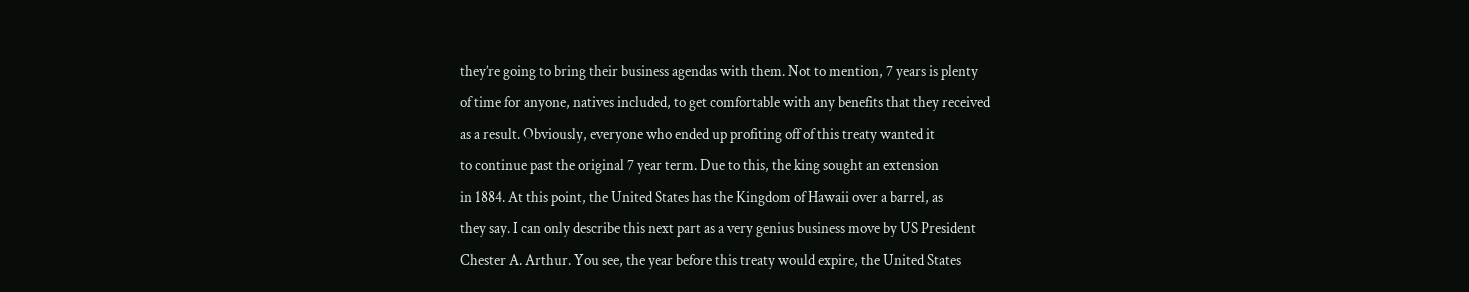they’re going to bring their business agendas with them. Not to mention, 7 years is plenty
of time for anyone, natives included, to get comfortable with any benefits that they received
as a result. Obviously, everyone who ended up profiting off of this treaty wanted it
to continue past the original 7 year term. Due to this, the king sought an extension
in 1884. At this point, the United States has the Kingdom of Hawaii over a barrel, as
they say. I can only describe this next part as a very genius business move by US President
Chester A. Arthur. You see, the year before this treaty would expire, the United States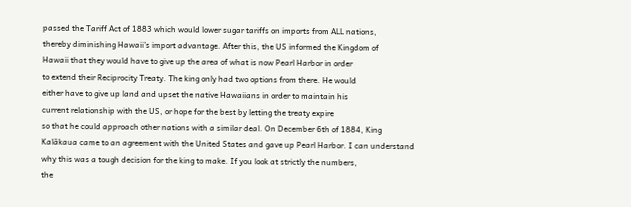passed the Tariff Act of 1883 which would lower sugar tariffs on imports from ALL nations,
thereby diminishing Hawaii’s import advantage. After this, the US informed the Kingdom of
Hawaii that they would have to give up the area of what is now Pearl Harbor in order
to extend their Reciprocity Treaty. The king only had two options from there. He would
either have to give up land and upset the native Hawaiians in order to maintain his
current relationship with the US, or hope for the best by letting the treaty expire
so that he could approach other nations with a similar deal. On December 6th of 1884, King
Kalākaua came to an agreement with the United States and gave up Pearl Harbor. I can understand
why this was a tough decision for the king to make. If you look at strictly the numbers,
the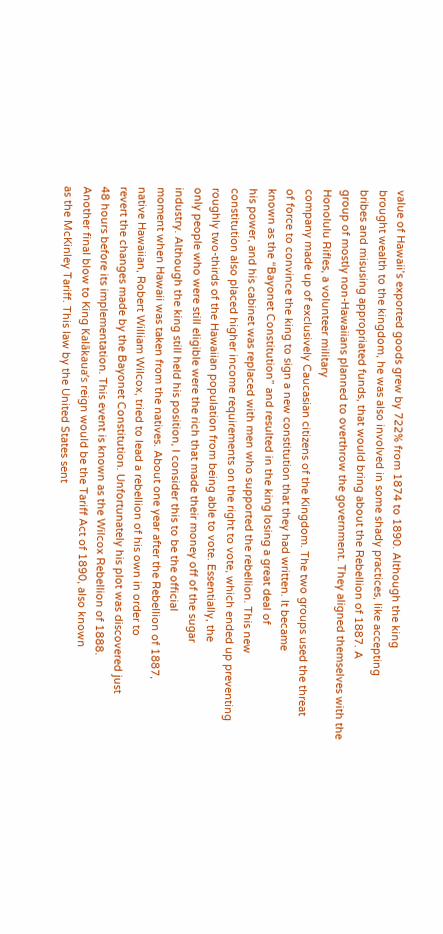value of Hawaii’s exported goods grew by 722% from 1874 to 1890. Although the king
brought wealth to the kingdom, he was also involved in some shady practices, like accepting
bribes and misusing appropriated funds, that would bring about the Rebellion of 1887. A
group of mostly non-Hawaiians planned to overthrow the government. They aligned themselves with the Honolulu Rifles, a volunteer military
company made up of exclusively Caucasian citizens of the Kingdom. The two groups used the threat
of force to convince the king to sign a new constitution that they had written. It became
known as the “Bayonet Constitution” and resulted in the king losing a great deal of
his power, and his cabinet was replaced with men who supported the rebellion. This new
constitution also placed higher income requirements on the right to vote, which ended up preventing
roughly two-thirds of the Hawaiian population from being able to vote. Essentially, the
only people who were still eligible were the rich that made their money off of the sugar
industry. Although the king still held his position, I consider this to be the official
moment when Hawaii was taken from the natives. About one year after the Rebellion of 1887,
native Hawaiian, Robert William Wilcox, tried to lead a rebellion of his own in order to
revert the changes made by the Bayonet Constitution. Unfortunately his plot was discovered just
48 hours before its implementation. This event is known as the Wilcox Rebellion of 1888.
Another final blow to King Kalākaua’s reign would be the Tariff Act of 1890, also known
as the McKinley Tariff. This law by the United States sent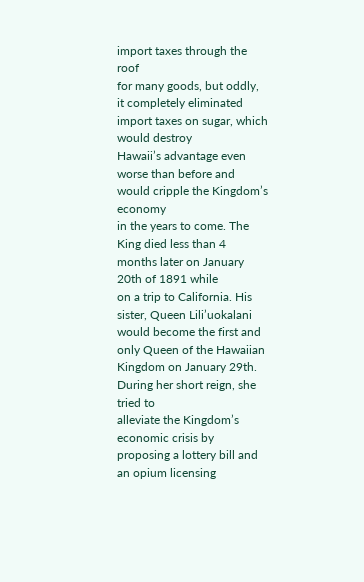import taxes through the roof
for many goods, but oddly, it completely eliminated import taxes on sugar, which would destroy
Hawaii’s advantage even worse than before and would cripple the Kingdom’s economy
in the years to come. The King died less than 4 months later on January 20th of 1891 while
on a trip to California. His sister, Queen Lili’uokalani would become the first and
only Queen of the Hawaiian Kingdom on January 29th. During her short reign, she tried to
alleviate the Kingdom’s economic crisis by proposing a lottery bill and an opium licensing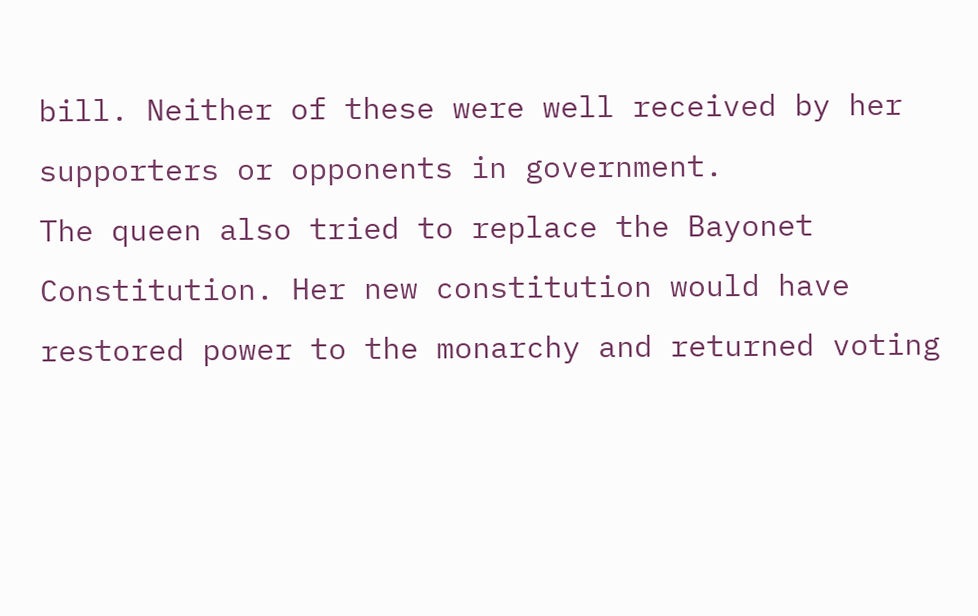bill. Neither of these were well received by her supporters or opponents in government.
The queen also tried to replace the Bayonet Constitution. Her new constitution would have
restored power to the monarchy and returned voting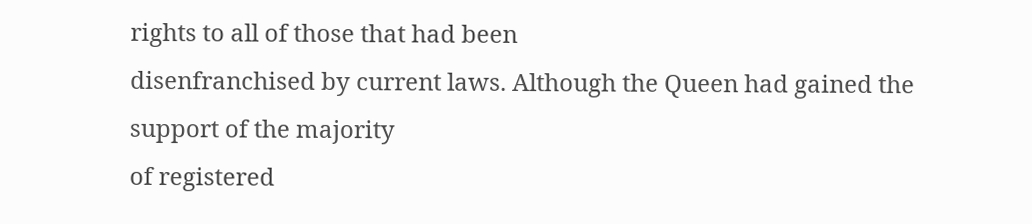rights to all of those that had been
disenfranchised by current laws. Although the Queen had gained the support of the majority
of registered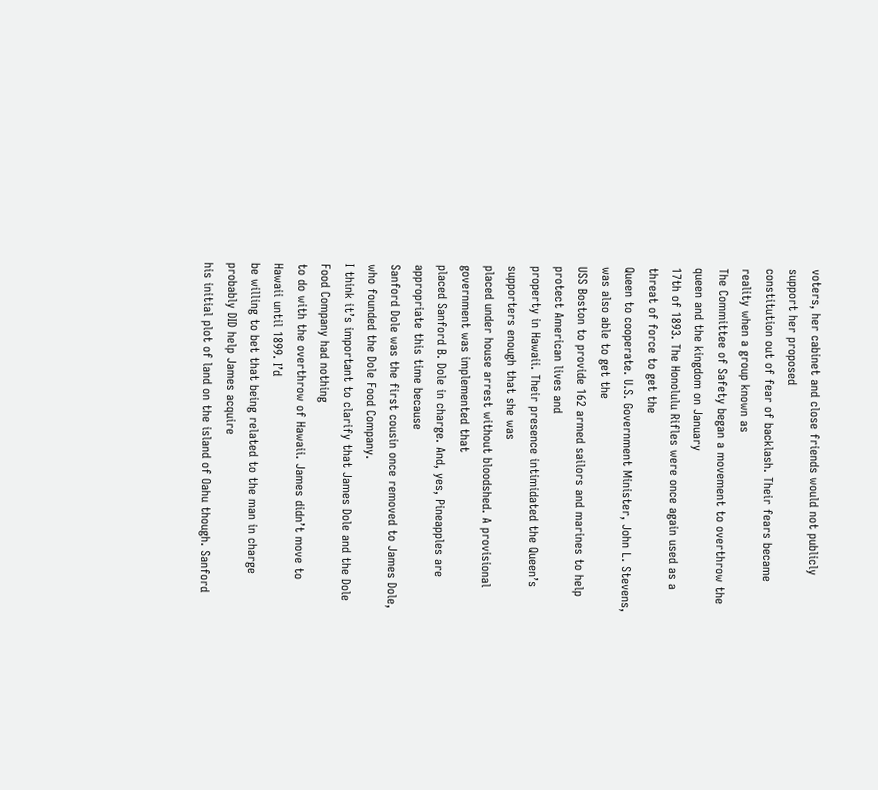voters, her cabinet and close friends would not publicly support her proposed
constitution out of fear of backlash. Their fears became reality when a group known as
The Committee of Safety began a movement to overthrow the queen and the kingdom on January
17th of 1893. The Honolulu Rifles were once again used as a threat of force to get the
Queen to cooperate. U.S. Government Minister, John L. Stevens, was also able to get the
USS Boston to provide 162 armed sailors and marines to help protect American lives and
property in Hawaii. Their presence intimidated the Queen’s supporters enough that she was
placed under house arrest without bloodshed. A provisional government was implemented that
placed Sanford B. Dole in charge. And, yes, Pineapples are appropriate this time because
Sanford Dole was the first cousin once removed to James Dole, who founded the Dole Food Company.
I think it’s important to clarify that James Dole and the Dole Food Company had nothing
to do with the overthrow of Hawaii. James didn’t move to Hawaii until 1899. I’d
be willing to bet that being related to the man in charge probably DID help James acquire
his initial plot of land on the island of Oahu though. Sanford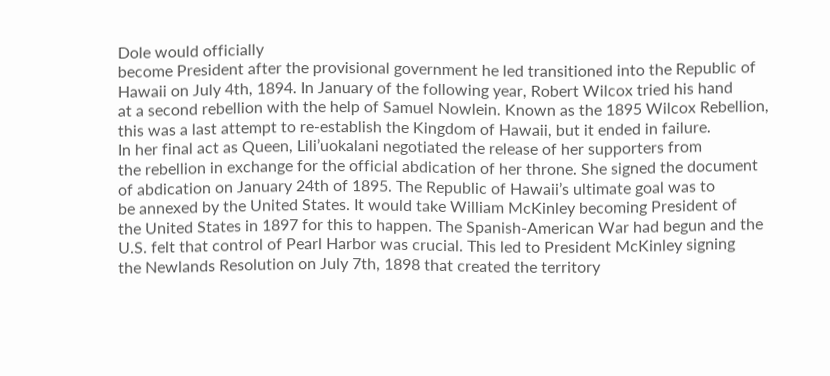Dole would officially
become President after the provisional government he led transitioned into the Republic of
Hawaii on July 4th, 1894. In January of the following year, Robert Wilcox tried his hand
at a second rebellion with the help of Samuel Nowlein. Known as the 1895 Wilcox Rebellion,
this was a last attempt to re-establish the Kingdom of Hawaii, but it ended in failure.
In her final act as Queen, Lili’uokalani negotiated the release of her supporters from
the rebellion in exchange for the official abdication of her throne. She signed the document
of abdication on January 24th of 1895. The Republic of Hawaii’s ultimate goal was to
be annexed by the United States. It would take William McKinley becoming President of
the United States in 1897 for this to happen. The Spanish-American War had begun and the
U.S. felt that control of Pearl Harbor was crucial. This led to President McKinley signing
the Newlands Resolution on July 7th, 1898 that created the territory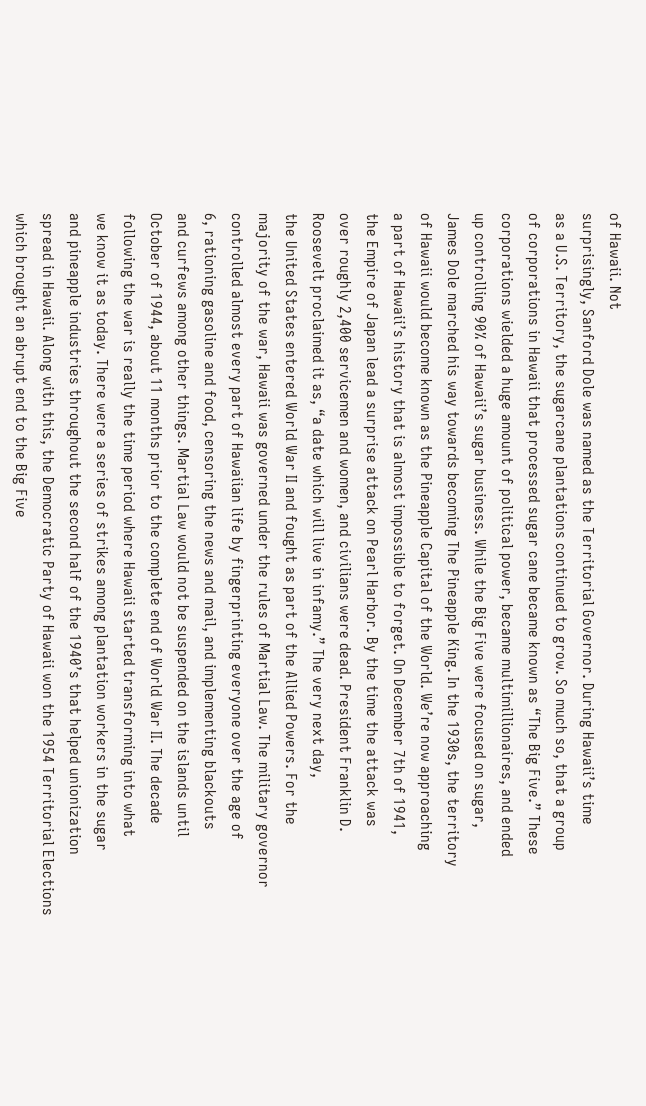of Hawaii. Not
surprisingly, Sanford Dole was named as the Territorial Governor. During Hawaii’s time
as a U.S. Territory, the sugarcane plantations continued to grow. So much so, that a group
of corporations in Hawaii that processed sugar cane became known as “The Big Five.” These
corporations wielded a huge amount of political power, became multimillionaires, and ended
up controlling 90% of Hawaii’s sugar business. While the Big Five were focused on sugar,
James Dole marched his way towards becoming The Pineapple King. In the 1930s, the territory
of Hawaii would become known as the Pineapple Capital of the World. We’re now approaching
a part of Hawaii’s history that is almost impossible to forget. On December 7th of 1941,
the Empire of Japan lead a surprise attack on Pearl Harbor. By the time the attack was
over roughly 2,400 servicemen and women, and civilians were dead. President Franklin D.
Roosevelt proclaimed it as, “a date which will live in infamy.” The very next day,
the United States entered World War II and fought as part of the Allied Powers. For the
majority of the war, Hawaii was governed under the rules of Martial Law. The military governor
controlled almost every part of Hawaiian life by fingerprinting everyone over the age of
6, rationing gasoline and food, censoring the news and mail, and implementing blackouts
and curfews among other things. Martial Law would not be suspended on the islands until
October of 1944, about 11 months prior to the complete end of World War II. The decade
following the war is really the time period where Hawaii started transforming into what
we know it as today. There were a series of strikes among plantation workers in the sugar
and pineapple industries throughout the second half of the 1940’s that helped unionization
spread in Hawaii. Along with this, the Democratic Party of Hawaii won the 1954 Territorial Elections
which brought an abrupt end to the Big Five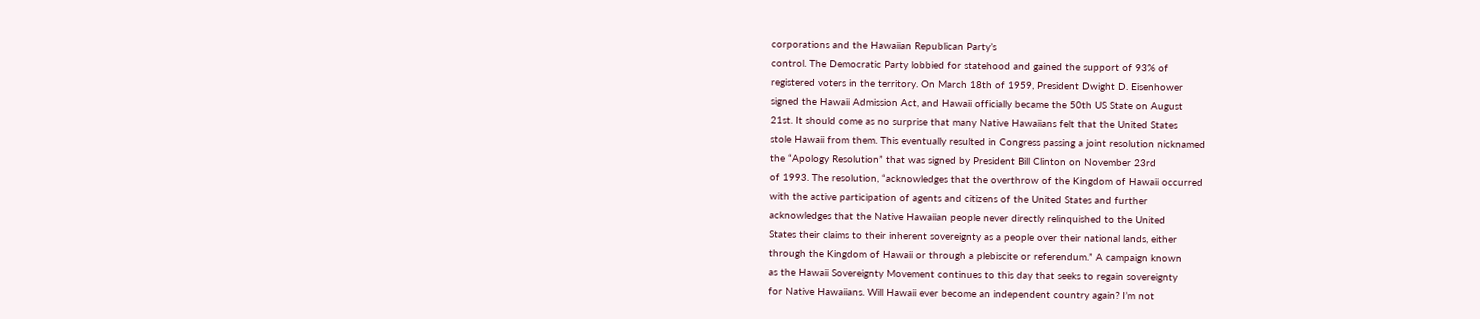corporations and the Hawaiian Republican Party’s
control. The Democratic Party lobbied for statehood and gained the support of 93% of
registered voters in the territory. On March 18th of 1959, President Dwight D. Eisenhower
signed the Hawaii Admission Act, and Hawaii officially became the 50th US State on August
21st. It should come as no surprise that many Native Hawaiians felt that the United States
stole Hawaii from them. This eventually resulted in Congress passing a joint resolution nicknamed
the “Apology Resolution” that was signed by President Bill Clinton on November 23rd
of 1993. The resolution, “acknowledges that the overthrow of the Kingdom of Hawaii occurred
with the active participation of agents and citizens of the United States and further
acknowledges that the Native Hawaiian people never directly relinquished to the United
States their claims to their inherent sovereignty as a people over their national lands, either
through the Kingdom of Hawaii or through a plebiscite or referendum.” A campaign known
as the Hawaii Sovereignty Movement continues to this day that seeks to regain sovereignty
for Native Hawaiians. Will Hawaii ever become an independent country again? I’m not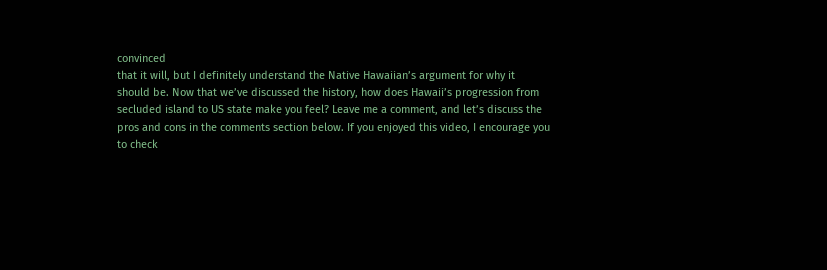convinced
that it will, but I definitely understand the Native Hawaiian’s argument for why it
should be. Now that we’ve discussed the history, how does Hawaii’s progression from
secluded island to US state make you feel? Leave me a comment, and let’s discuss the
pros and cons in the comments section below. If you enjoyed this video, I encourage you
to check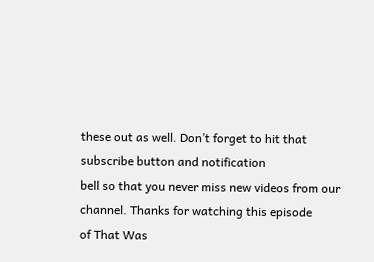these out as well. Don’t forget to hit that subscribe button and notification
bell so that you never miss new videos from our channel. Thanks for watching this episode
of That Was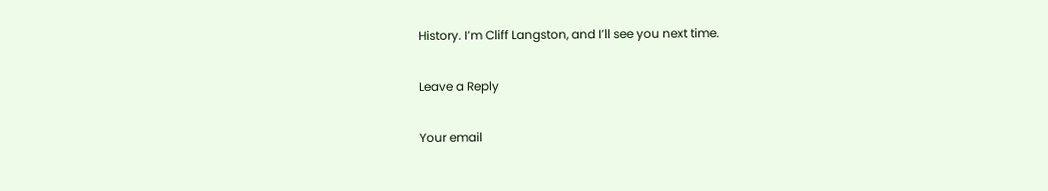History. I’m Cliff Langston, and I’ll see you next time.

Leave a Reply

Your email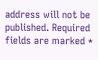address will not be published. Required fields are marked *